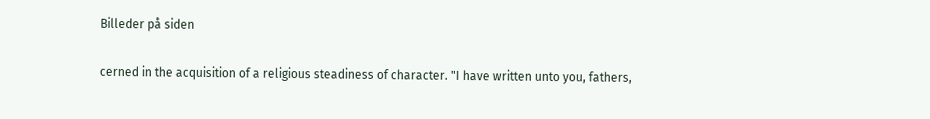Billeder på siden

cerned in the acquisition of a religious steadiness of character. "I have written unto you, fathers,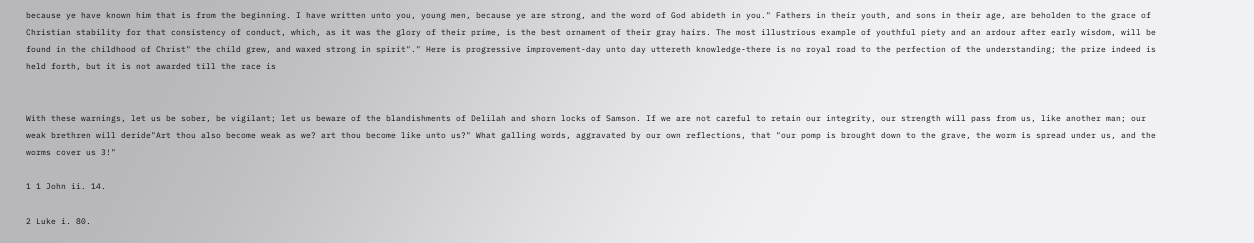because ye have known him that is from the beginning. I have written unto you, young men, because ye are strong, and the word of God abideth in you." Fathers in their youth, and sons in their age, are beholden to the grace of Christian stability for that consistency of conduct, which, as it was the glory of their prime, is the best ornament of their gray hairs. The most illustrious example of youthful piety and an ardour after early wisdom, will be found in the childhood of Christ" the child grew, and waxed strong in spirit"." Here is progressive improvement-day unto day uttereth knowledge-there is no royal road to the perfection of the understanding; the prize indeed is held forth, but it is not awarded till the race is


With these warnings, let us be sober, be vigilant; let us beware of the blandishments of Delilah and shorn locks of Samson. If we are not careful to retain our integrity, our strength will pass from us, like another man; our weak brethren will deride"Art thou also become weak as we? art thou become like unto us?" What galling words, aggravated by our own reflections, that "our pomp is brought down to the grave, the worm is spread under us, and the worms cover us 3!"

1 1 John ii. 14.

2 Luke i. 80.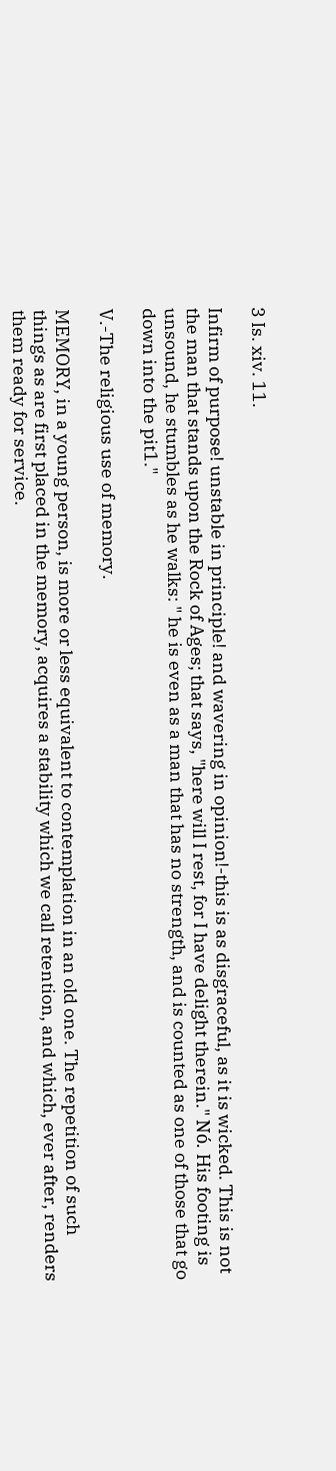3 Is. xiv. 11.

Infirm of purpose! unstable in principle! and wavering in opinion!-this is as disgraceful, as it is wicked. This is not the man that stands upon the Rock of Ages; that says, "here will I rest, for I have delight therein." Nó. His footing is unsound, he stumbles as he walks: " he is even as a man that has no strength, and is counted as one of those that go down into the pit1."

V.-The religious use of memory.

MEMORY, in a young person, is more or less equivalent to contemplation in an old one. The repetition of such things as are first placed in the memory, acquires a stability which we call retention, and which, ever after, renders them ready for service.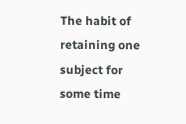The habit of retaining one subject for some time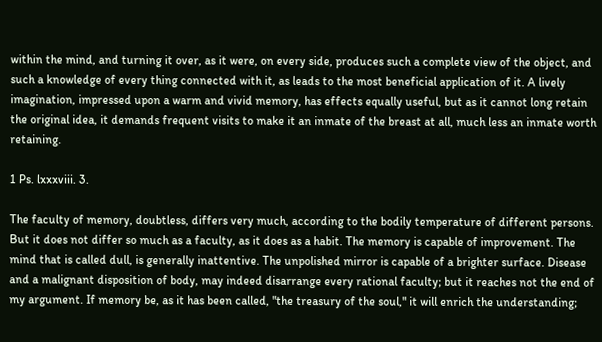within the mind, and turning it over, as it were, on every side, produces such a complete view of the object, and such a knowledge of every thing connected with it, as leads to the most beneficial application of it. A lively imagination, impressed upon a warm and vivid memory, has effects equally useful, but as it cannot long retain the original idea, it demands frequent visits to make it an inmate of the breast at all, much less an inmate worth retaining.

1 Ps. lxxxviii. 3.

The faculty of memory, doubtless, differs very much, according to the bodily temperature of different persons. But it does not differ so much as a faculty, as it does as a habit. The memory is capable of improvement. The mind that is called dull, is generally inattentive. The unpolished mirror is capable of a brighter surface. Disease and a malignant disposition of body, may indeed disarrange every rational faculty; but it reaches not the end of my argument. If memory be, as it has been called, "the treasury of the soul," it will enrich the understanding;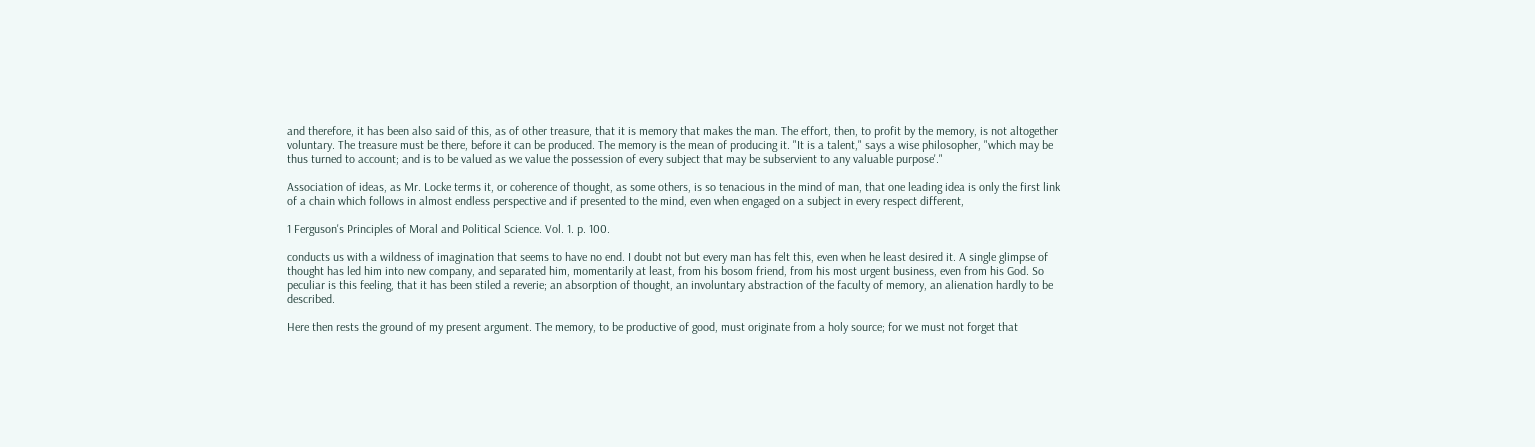and therefore, it has been also said of this, as of other treasure, that it is memory that makes the man. The effort, then, to profit by the memory, is not altogether voluntary. The treasure must be there, before it can be produced. The memory is the mean of producing it. "It is a talent," says a wise philosopher, "which may be thus turned to account; and is to be valued as we value the possession of every subject that may be subservient to any valuable purpose'."

Association of ideas, as Mr. Locke terms it, or coherence of thought, as some others, is so tenacious in the mind of man, that one leading idea is only the first link of a chain which follows in almost endless perspective and if presented to the mind, even when engaged on a subject in every respect different,

1 Ferguson's Principles of Moral and Political Science. Vol. 1. p. 100.

conducts us with a wildness of imagination that seems to have no end. I doubt not but every man has felt this, even when he least desired it. A single glimpse of thought has led him into new company, and separated him, momentarily at least, from his bosom friend, from his most urgent business, even from his God. So peculiar is this feeling, that it has been stiled a reverie; an absorption of thought, an involuntary abstraction of the faculty of memory, an alienation hardly to be described.

Here then rests the ground of my present argument. The memory, to be productive of good, must originate from a holy source; for we must not forget that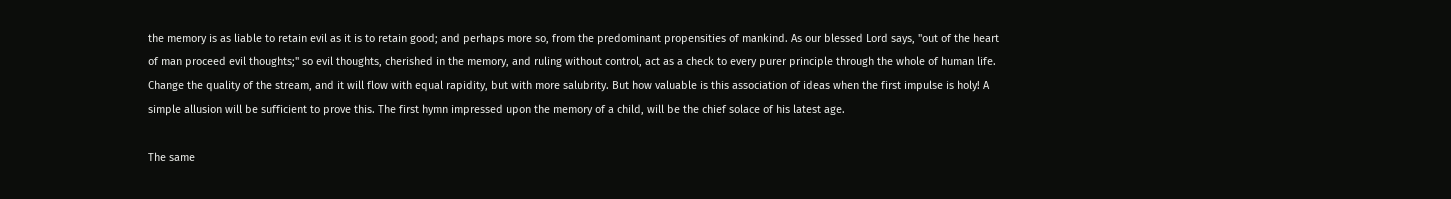the memory is as liable to retain evil as it is to retain good; and perhaps more so, from the predominant propensities of mankind. As our blessed Lord says, "out of the heart of man proceed evil thoughts;" so evil thoughts, cherished in the memory, and ruling without control, act as a check to every purer principle through the whole of human life. Change the quality of the stream, and it will flow with equal rapidity, but with more salubrity. But how valuable is this association of ideas when the first impulse is holy! A simple allusion will be sufficient to prove this. The first hymn impressed upon the memory of a child, will be the chief solace of his latest age.

The same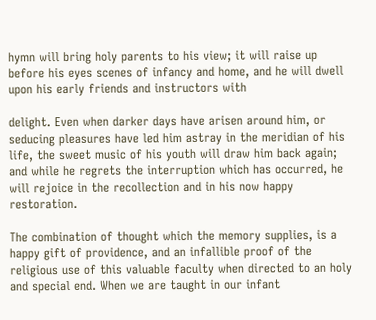hymn will bring holy parents to his view; it will raise up before his eyes scenes of infancy and home, and he will dwell upon his early friends and instructors with

delight. Even when darker days have arisen around him, or seducing pleasures have led him astray in the meridian of his life, the sweet music of his youth will draw him back again; and while he regrets the interruption which has occurred, he will rejoice in the recollection and in his now happy restoration.

The combination of thought which the memory supplies, is a happy gift of providence, and an infallible proof of the religious use of this valuable faculty when directed to an holy and special end. When we are taught in our infant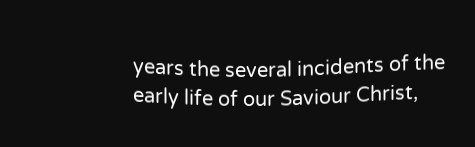years the several incidents of the early life of our Saviour Christ,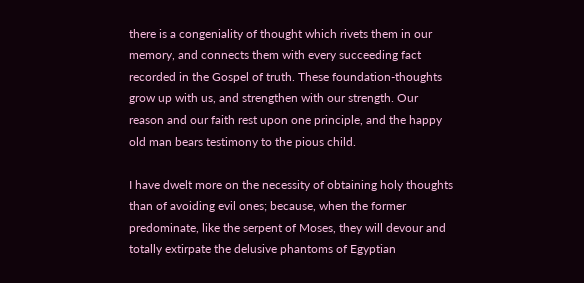there is a congeniality of thought which rivets them in our memory, and connects them with every succeeding fact recorded in the Gospel of truth. These foundation-thoughts grow up with us, and strengthen with our strength. Our reason and our faith rest upon one principle, and the happy old man bears testimony to the pious child.

I have dwelt more on the necessity of obtaining holy thoughts than of avoiding evil ones; because, when the former predominate, like the serpent of Moses, they will devour and totally extirpate the delusive phantoms of Egyptian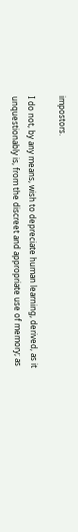impostors.

I do not, by any means, wish to depreciate human learning, derived, as it unquestionably is, from the discreet and appropriate use of memory; as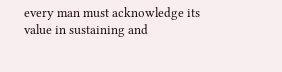every man must acknowledge its value in sustaining and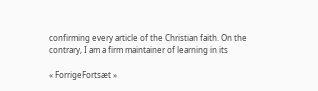confirming every article of the Christian faith. On the contrary, I am a firm maintainer of learning in its

« ForrigeFortsæt »